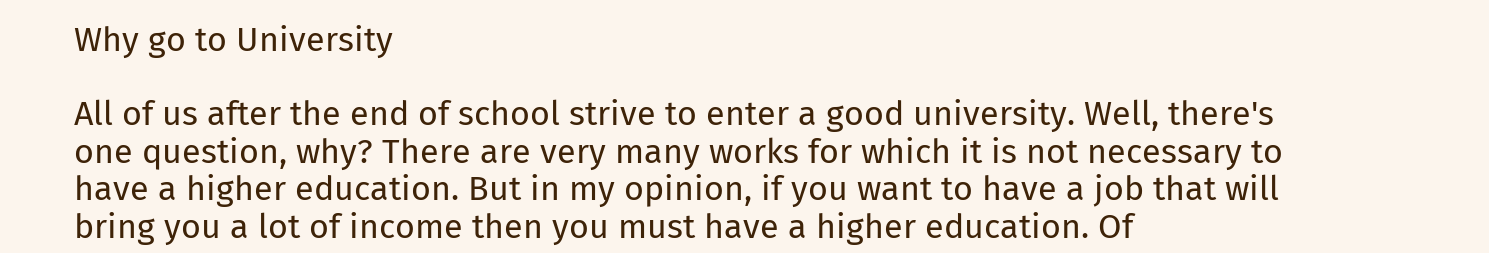Why go to University

All of us after the end of school strive to enter a good university. Well, there's one question, why? There are very many works for which it is not necessary to have a higher education. But in my opinion, if you want to have a job that will bring you a lot of income then you must have a higher education. Of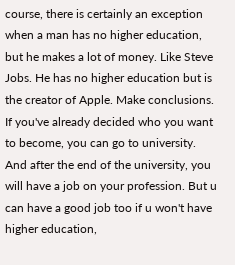course, there is certainly an exception when a man has no higher education, but he makes a lot of money. Like Steve Jobs. He has no higher education but is the creator of Apple. Make conclusions. If you've already decided who you want to become, you can go to university. And after the end of the university, you will have a job on your profession. But u can have a good job too if u won't have higher education,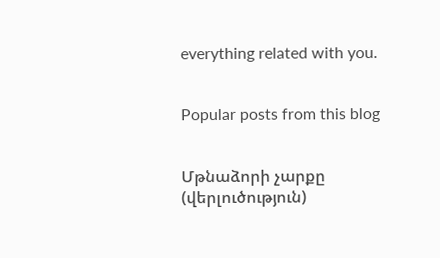everything related with you.


Popular posts from this blog


Մթնաձորի չարքը (վերլուծություն)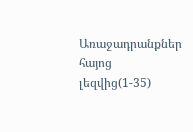Առաջադրանքներ հայոց լեզվից(1-35)